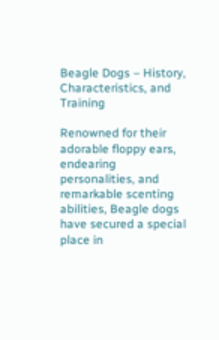Beagle Dogs – History, Characteristics, and Training

Renowned for their adorable floppy ears, endearing personalities, and remarkable scenting abilities, Beagle dogs have secured a special place in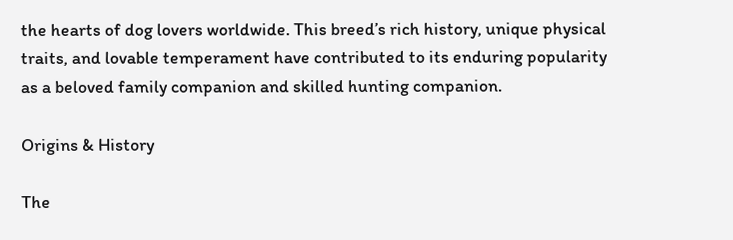the hearts of dog lovers worldwide. This breed’s rich history, unique physical traits, and lovable temperament have contributed to its enduring popularity as a beloved family companion and skilled hunting companion.

Origins & History

The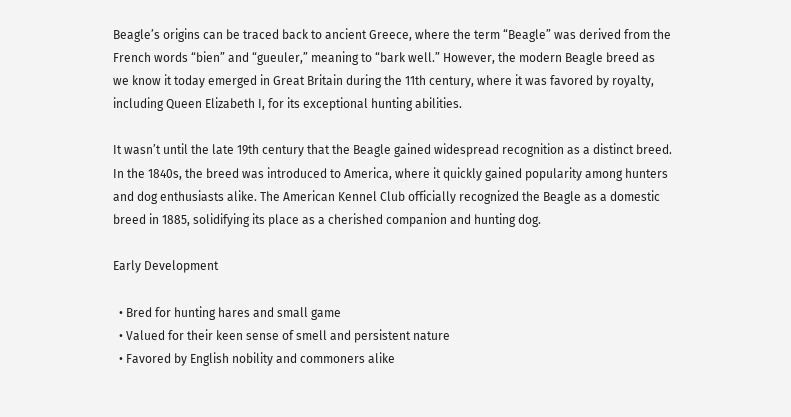Beagle’s origins can be traced back to ancient Greece, where the term “Beagle” was derived from the French words “bien” and “gueuler,” meaning to “bark well.” However, the modern Beagle breed as we know it today emerged in Great Britain during the 11th century, where it was favored by royalty, including Queen Elizabeth I, for its exceptional hunting abilities.

It wasn’t until the late 19th century that the Beagle gained widespread recognition as a distinct breed. In the 1840s, the breed was introduced to America, where it quickly gained popularity among hunters and dog enthusiasts alike. The American Kennel Club officially recognized the Beagle as a domestic breed in 1885, solidifying its place as a cherished companion and hunting dog.

Early Development

  • Bred for hunting hares and small game
  • Valued for their keen sense of smell and persistent nature
  • Favored by English nobility and commoners alike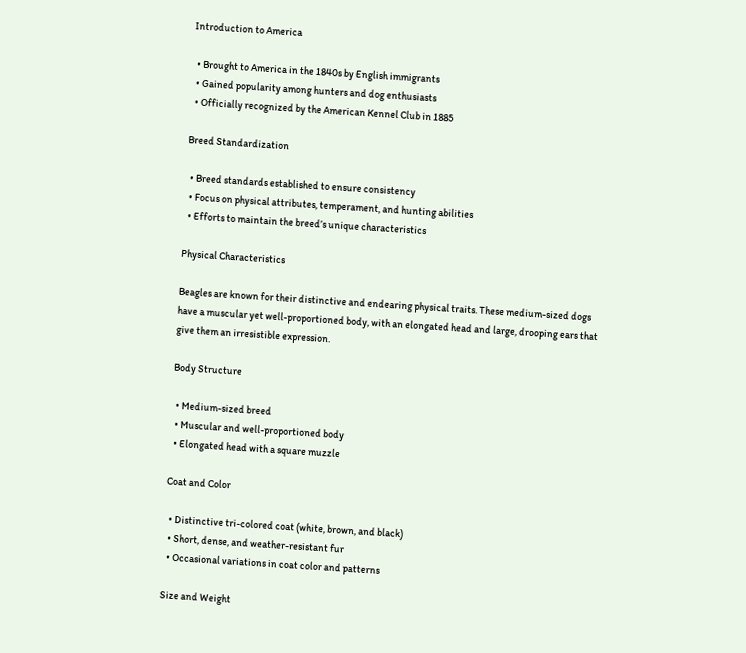Introduction to America

  • Brought to America in the 1840s by English immigrants
  • Gained popularity among hunters and dog enthusiasts
  • Officially recognized by the American Kennel Club in 1885

Breed Standardization

  • Breed standards established to ensure consistency
  • Focus on physical attributes, temperament, and hunting abilities
  • Efforts to maintain the breed’s unique characteristics

Physical Characteristics

Beagles are known for their distinctive and endearing physical traits. These medium-sized dogs have a muscular yet well-proportioned body, with an elongated head and large, drooping ears that give them an irresistible expression.

Body Structure

  • Medium-sized breed
  • Muscular and well-proportioned body
  • Elongated head with a square muzzle

Coat and Color

  • Distinctive tri-colored coat (white, brown, and black)
  • Short, dense, and weather-resistant fur
  • Occasional variations in coat color and patterns

Size and Weight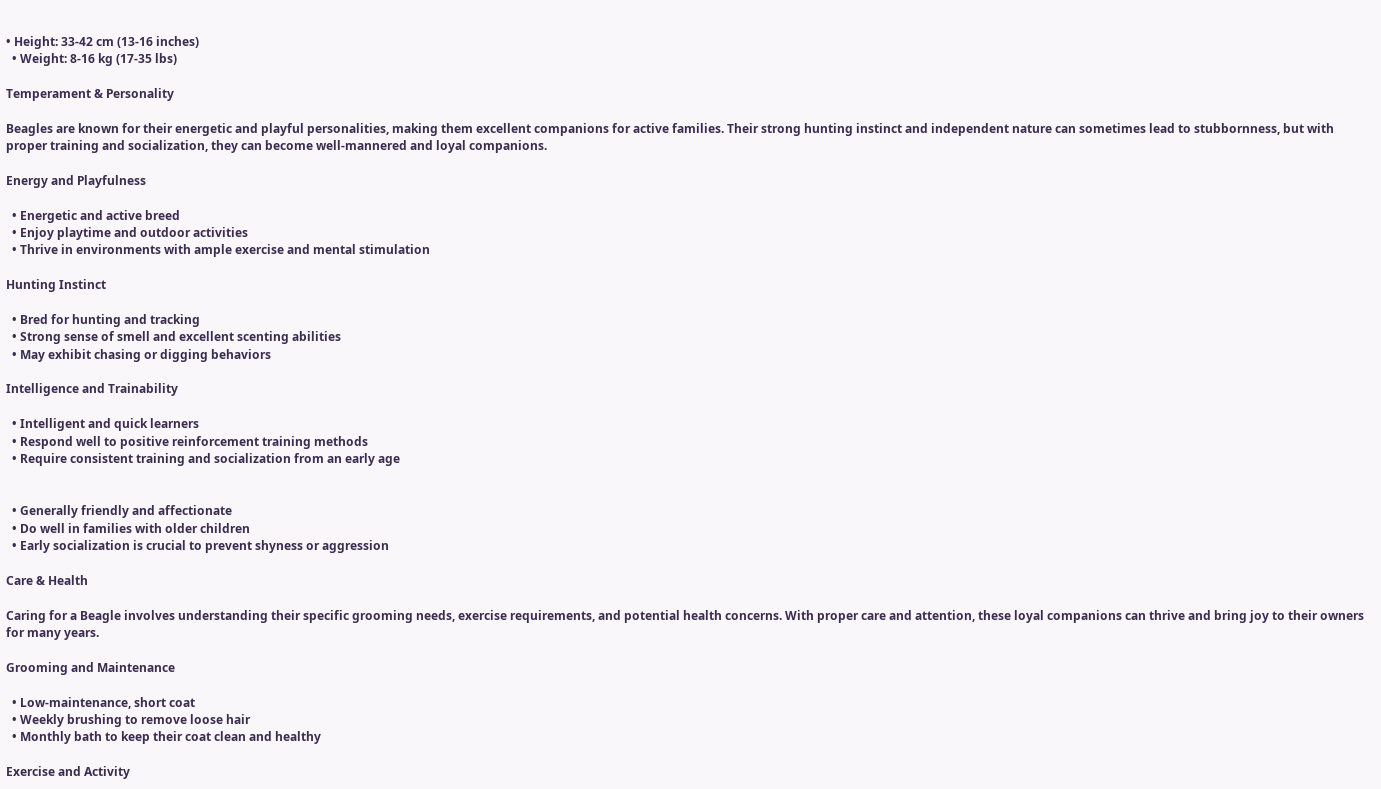• Height: 33-42 cm (13-16 inches)
  • Weight: 8-16 kg (17-35 lbs)

Temperament & Personality

Beagles are known for their energetic and playful personalities, making them excellent companions for active families. Their strong hunting instinct and independent nature can sometimes lead to stubbornness, but with proper training and socialization, they can become well-mannered and loyal companions.

Energy and Playfulness

  • Energetic and active breed
  • Enjoy playtime and outdoor activities
  • Thrive in environments with ample exercise and mental stimulation

Hunting Instinct

  • Bred for hunting and tracking
  • Strong sense of smell and excellent scenting abilities
  • May exhibit chasing or digging behaviors

Intelligence and Trainability

  • Intelligent and quick learners
  • Respond well to positive reinforcement training methods
  • Require consistent training and socialization from an early age


  • Generally friendly and affectionate
  • Do well in families with older children
  • Early socialization is crucial to prevent shyness or aggression

Care & Health

Caring for a Beagle involves understanding their specific grooming needs, exercise requirements, and potential health concerns. With proper care and attention, these loyal companions can thrive and bring joy to their owners for many years.

Grooming and Maintenance

  • Low-maintenance, short coat
  • Weekly brushing to remove loose hair
  • Monthly bath to keep their coat clean and healthy

Exercise and Activity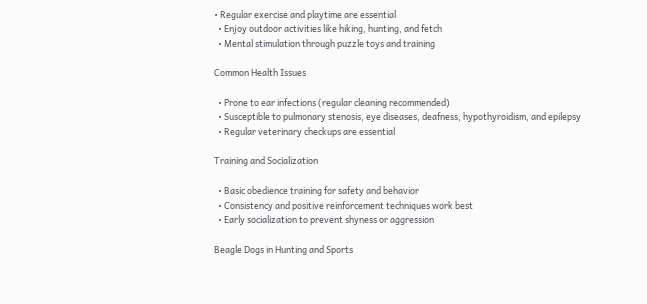• Regular exercise and playtime are essential
  • Enjoy outdoor activities like hiking, hunting, and fetch
  • Mental stimulation through puzzle toys and training

Common Health Issues

  • Prone to ear infections (regular cleaning recommended)
  • Susceptible to pulmonary stenosis, eye diseases, deafness, hypothyroidism, and epilepsy
  • Regular veterinary checkups are essential

Training and Socialization

  • Basic obedience training for safety and behavior
  • Consistency and positive reinforcement techniques work best
  • Early socialization to prevent shyness or aggression

Beagle Dogs in Hunting and Sports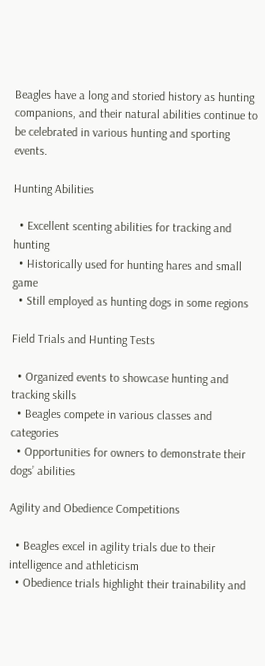Beagles have a long and storied history as hunting companions, and their natural abilities continue to be celebrated in various hunting and sporting events.

Hunting Abilities

  • Excellent scenting abilities for tracking and hunting
  • Historically used for hunting hares and small game
  • Still employed as hunting dogs in some regions

Field Trials and Hunting Tests

  • Organized events to showcase hunting and tracking skills
  • Beagles compete in various classes and categories
  • Opportunities for owners to demonstrate their dogs’ abilities

Agility and Obedience Competitions

  • Beagles excel in agility trials due to their intelligence and athleticism
  • Obedience trials highlight their trainability and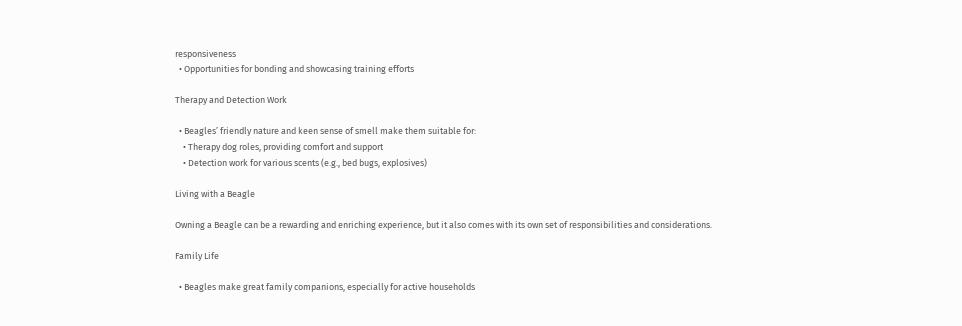responsiveness
  • Opportunities for bonding and showcasing training efforts

Therapy and Detection Work

  • Beagles’ friendly nature and keen sense of smell make them suitable for:
    • Therapy dog roles, providing comfort and support
    • Detection work for various scents (e.g., bed bugs, explosives)

Living with a Beagle

Owning a Beagle can be a rewarding and enriching experience, but it also comes with its own set of responsibilities and considerations.

Family Life

  • Beagles make great family companions, especially for active households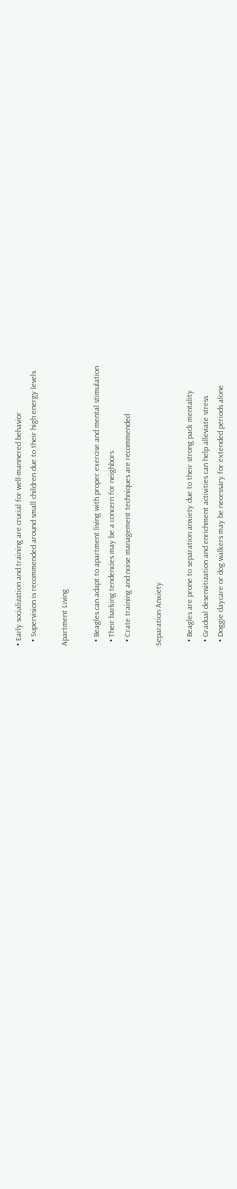• Early socialization and training are crucial for well-mannered behavior
  • Supervision is recommended around small children due to their high energy levels

Apartment Living

  • Beagles can adapt to apartment living with proper exercise and mental stimulation
  • Their barking tendencies may be a concern for neighbors
  • Crate training and noise management techniques are recommended

Separation Anxiety

  • Beagles are prone to separation anxiety due to their strong pack mentality
  • Gradual desensitization and enrichment activities can help alleviate stress
  • Doggie daycare or dog walkers may be necessary for extended periods alone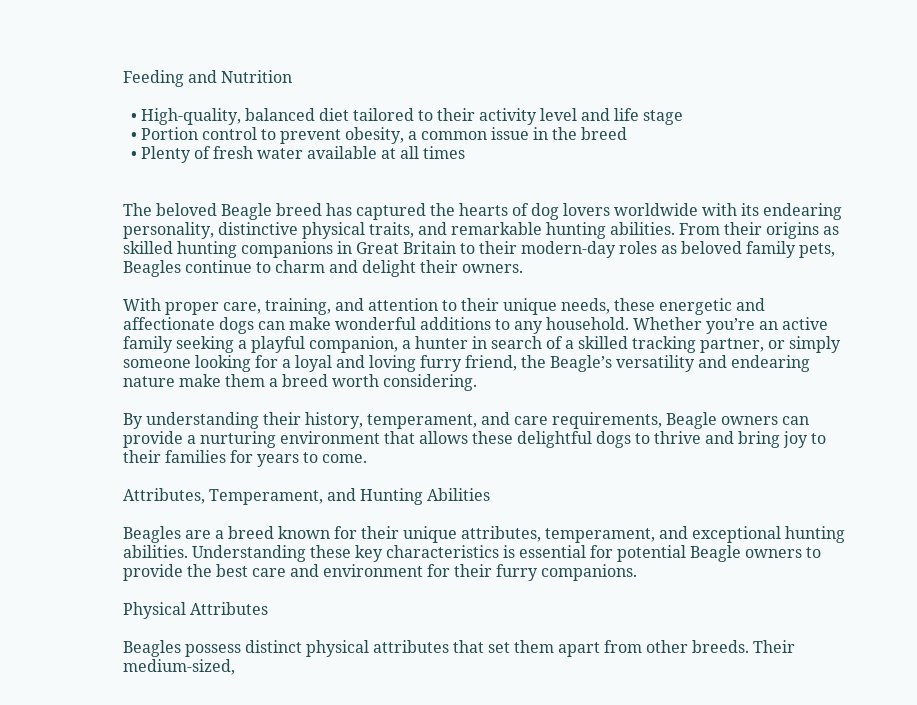Feeding and Nutrition

  • High-quality, balanced diet tailored to their activity level and life stage
  • Portion control to prevent obesity, a common issue in the breed
  • Plenty of fresh water available at all times


The beloved Beagle breed has captured the hearts of dog lovers worldwide with its endearing personality, distinctive physical traits, and remarkable hunting abilities. From their origins as skilled hunting companions in Great Britain to their modern-day roles as beloved family pets, Beagles continue to charm and delight their owners.

With proper care, training, and attention to their unique needs, these energetic and affectionate dogs can make wonderful additions to any household. Whether you’re an active family seeking a playful companion, a hunter in search of a skilled tracking partner, or simply someone looking for a loyal and loving furry friend, the Beagle’s versatility and endearing nature make them a breed worth considering.

By understanding their history, temperament, and care requirements, Beagle owners can provide a nurturing environment that allows these delightful dogs to thrive and bring joy to their families for years to come.

Attributes, Temperament, and Hunting Abilities

Beagles are a breed known for their unique attributes, temperament, and exceptional hunting abilities. Understanding these key characteristics is essential for potential Beagle owners to provide the best care and environment for their furry companions.

Physical Attributes

Beagles possess distinct physical attributes that set them apart from other breeds. Their medium-sized,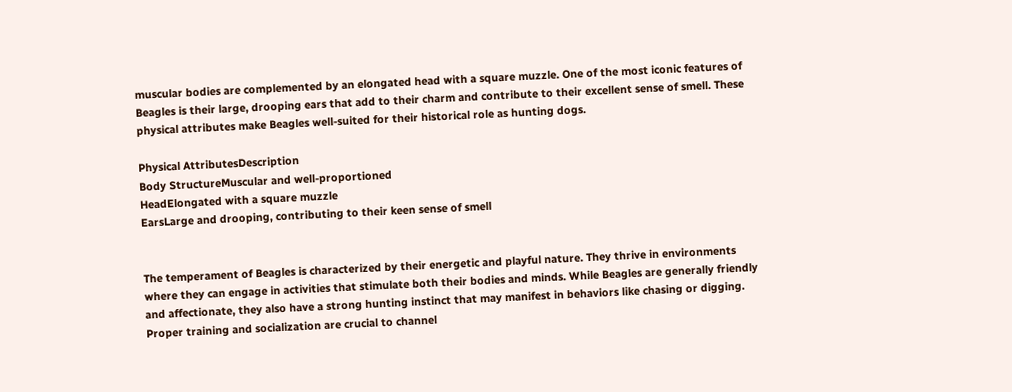muscular bodies are complemented by an elongated head with a square muzzle. One of the most iconic features of Beagles is their large, drooping ears that add to their charm and contribute to their excellent sense of smell. These physical attributes make Beagles well-suited for their historical role as hunting dogs.

Physical AttributesDescription
Body StructureMuscular and well-proportioned
HeadElongated with a square muzzle
EarsLarge and drooping, contributing to their keen sense of smell


The temperament of Beagles is characterized by their energetic and playful nature. They thrive in environments where they can engage in activities that stimulate both their bodies and minds. While Beagles are generally friendly and affectionate, they also have a strong hunting instinct that may manifest in behaviors like chasing or digging. Proper training and socialization are crucial to channel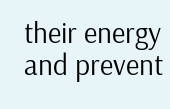their energy and prevent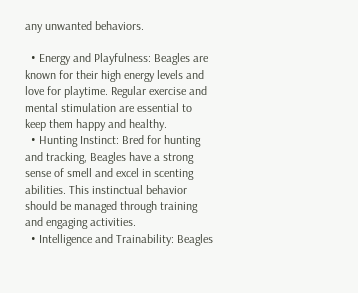any unwanted behaviors.

  • Energy and Playfulness: Beagles are known for their high energy levels and love for playtime. Regular exercise and mental stimulation are essential to keep them happy and healthy.
  • Hunting Instinct: Bred for hunting and tracking, Beagles have a strong sense of smell and excel in scenting abilities. This instinctual behavior should be managed through training and engaging activities.
  • Intelligence and Trainability: Beagles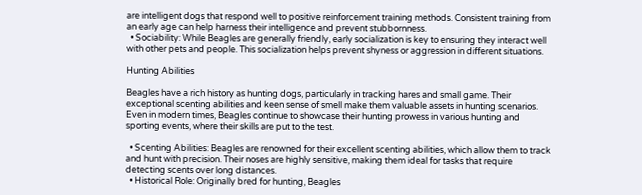are intelligent dogs that respond well to positive reinforcement training methods. Consistent training from an early age can help harness their intelligence and prevent stubbornness.
  • Sociability: While Beagles are generally friendly, early socialization is key to ensuring they interact well with other pets and people. This socialization helps prevent shyness or aggression in different situations.

Hunting Abilities

Beagles have a rich history as hunting dogs, particularly in tracking hares and small game. Their exceptional scenting abilities and keen sense of smell make them valuable assets in hunting scenarios. Even in modern times, Beagles continue to showcase their hunting prowess in various hunting and sporting events, where their skills are put to the test.

  • Scenting Abilities: Beagles are renowned for their excellent scenting abilities, which allow them to track and hunt with precision. Their noses are highly sensitive, making them ideal for tasks that require detecting scents over long distances.
  • Historical Role: Originally bred for hunting, Beagles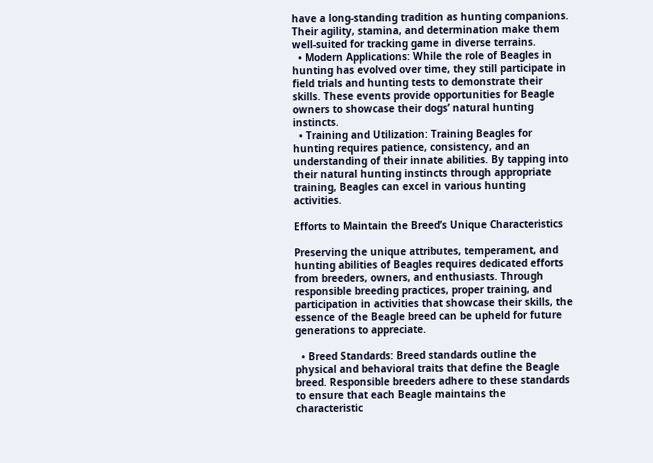have a long-standing tradition as hunting companions. Their agility, stamina, and determination make them well-suited for tracking game in diverse terrains.
  • Modern Applications: While the role of Beagles in hunting has evolved over time, they still participate in field trials and hunting tests to demonstrate their skills. These events provide opportunities for Beagle owners to showcase their dogs’ natural hunting instincts.
  • Training and Utilization: Training Beagles for hunting requires patience, consistency, and an understanding of their innate abilities. By tapping into their natural hunting instincts through appropriate training, Beagles can excel in various hunting activities.

Efforts to Maintain the Breed’s Unique Characteristics

Preserving the unique attributes, temperament, and hunting abilities of Beagles requires dedicated efforts from breeders, owners, and enthusiasts. Through responsible breeding practices, proper training, and participation in activities that showcase their skills, the essence of the Beagle breed can be upheld for future generations to appreciate.

  • Breed Standards: Breed standards outline the physical and behavioral traits that define the Beagle breed. Responsible breeders adhere to these standards to ensure that each Beagle maintains the characteristic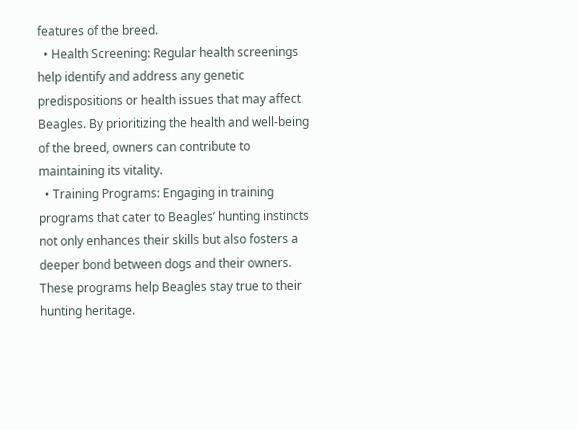features of the breed.
  • Health Screening: Regular health screenings help identify and address any genetic predispositions or health issues that may affect Beagles. By prioritizing the health and well-being of the breed, owners can contribute to maintaining its vitality.
  • Training Programs: Engaging in training programs that cater to Beagles’ hunting instincts not only enhances their skills but also fosters a deeper bond between dogs and their owners. These programs help Beagles stay true to their hunting heritage.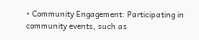• Community Engagement: Participating in community events, such as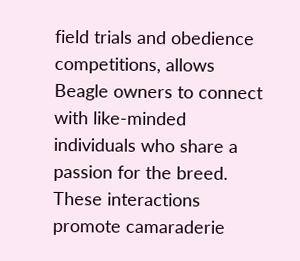field trials and obedience competitions, allows Beagle owners to connect with like-minded individuals who share a passion for the breed. These interactions promote camaraderie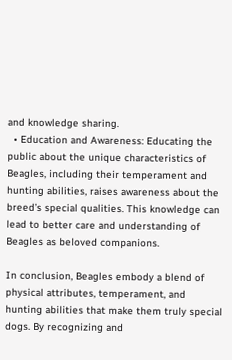and knowledge sharing.
  • Education and Awareness: Educating the public about the unique characteristics of Beagles, including their temperament and hunting abilities, raises awareness about the breed’s special qualities. This knowledge can lead to better care and understanding of Beagles as beloved companions.

In conclusion, Beagles embody a blend of physical attributes, temperament, and hunting abilities that make them truly special dogs. By recognizing and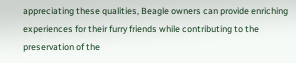appreciating these qualities, Beagle owners can provide enriching experiences for their furry friends while contributing to the preservation of the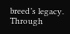breed’s legacy. Through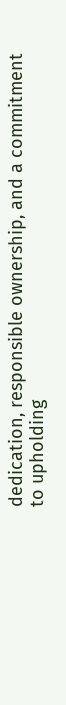dedication, responsible ownership, and a commitment to upholding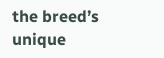the breed’s unique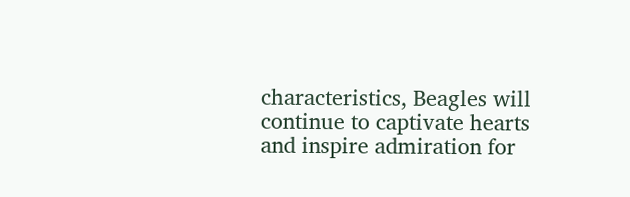characteristics, Beagles will continue to captivate hearts and inspire admiration for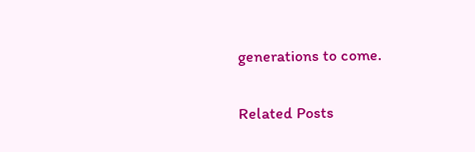generations to come.

Related Posts